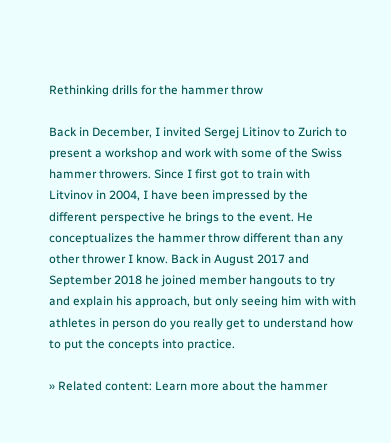Rethinking drills for the hammer throw

Back in December, I invited Sergej Litinov to Zurich to present a workshop and work with some of the Swiss hammer throwers. Since I first got to train with Litvinov in 2004, I have been impressed by the different perspective he brings to the event. He conceptualizes the hammer throw different than any other thrower I know. Back in August 2017 and September 2018 he joined member hangouts to try and explain his approach, but only seeing him with with athletes in person do you really get to understand how to put the concepts into practice.

» Related content: Learn more about the hammer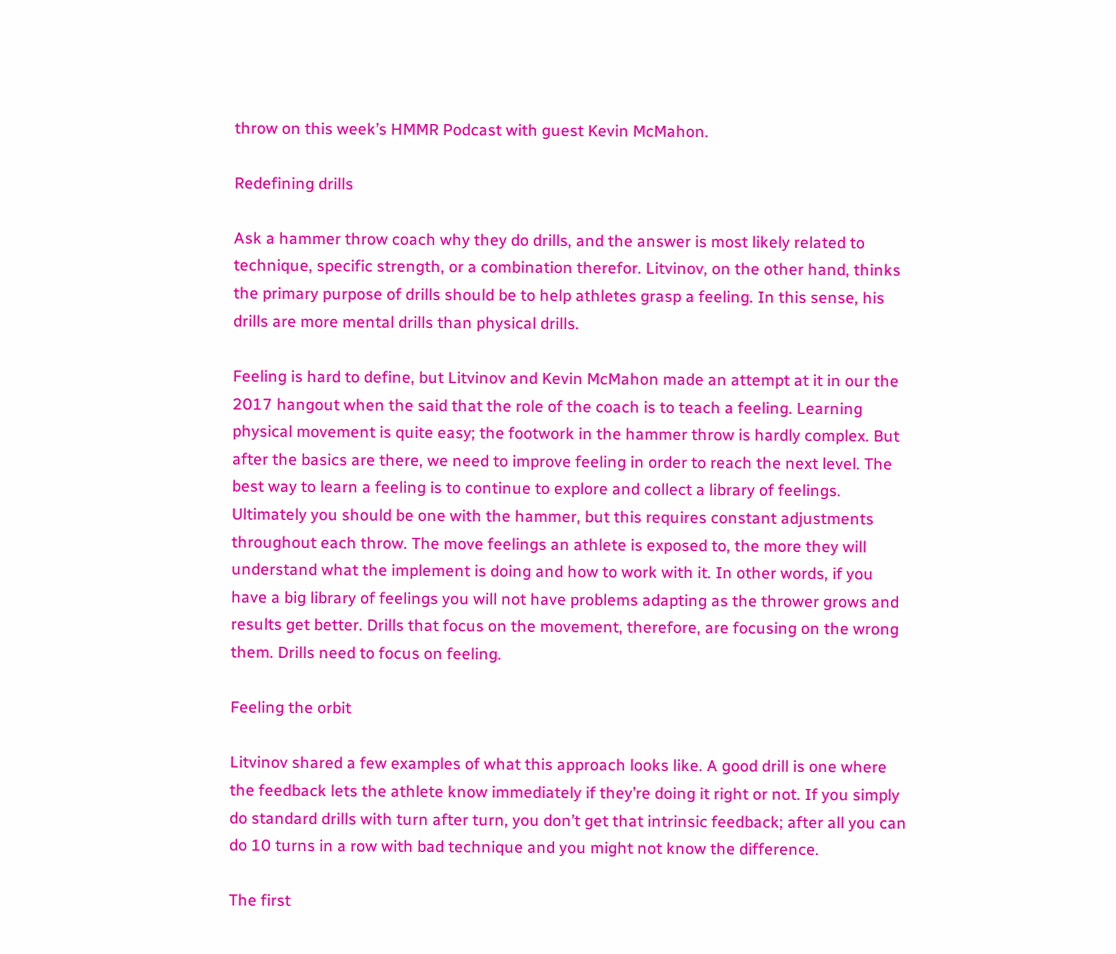throw on this week’s HMMR Podcast with guest Kevin McMahon.

Redefining drills

Ask a hammer throw coach why they do drills, and the answer is most likely related to technique, specific strength, or a combination therefor. Litvinov, on the other hand, thinks the primary purpose of drills should be to help athletes grasp a feeling. In this sense, his drills are more mental drills than physical drills.

Feeling is hard to define, but Litvinov and Kevin McMahon made an attempt at it in our the 2017 hangout when the said that the role of the coach is to teach a feeling. Learning physical movement is quite easy; the footwork in the hammer throw is hardly complex. But after the basics are there, we need to improve feeling in order to reach the next level. The best way to learn a feeling is to continue to explore and collect a library of feelings. Ultimately you should be one with the hammer, but this requires constant adjustments throughout each throw. The move feelings an athlete is exposed to, the more they will understand what the implement is doing and how to work with it. In other words, if you have a big library of feelings you will not have problems adapting as the thrower grows and results get better. Drills that focus on the movement, therefore, are focusing on the wrong them. Drills need to focus on feeling.

Feeling the orbit

Litvinov shared a few examples of what this approach looks like. A good drill is one where the feedback lets the athlete know immediately if they’re doing it right or not. If you simply do standard drills with turn after turn, you don’t get that intrinsic feedback; after all you can do 10 turns in a row with bad technique and you might not know the difference.

The first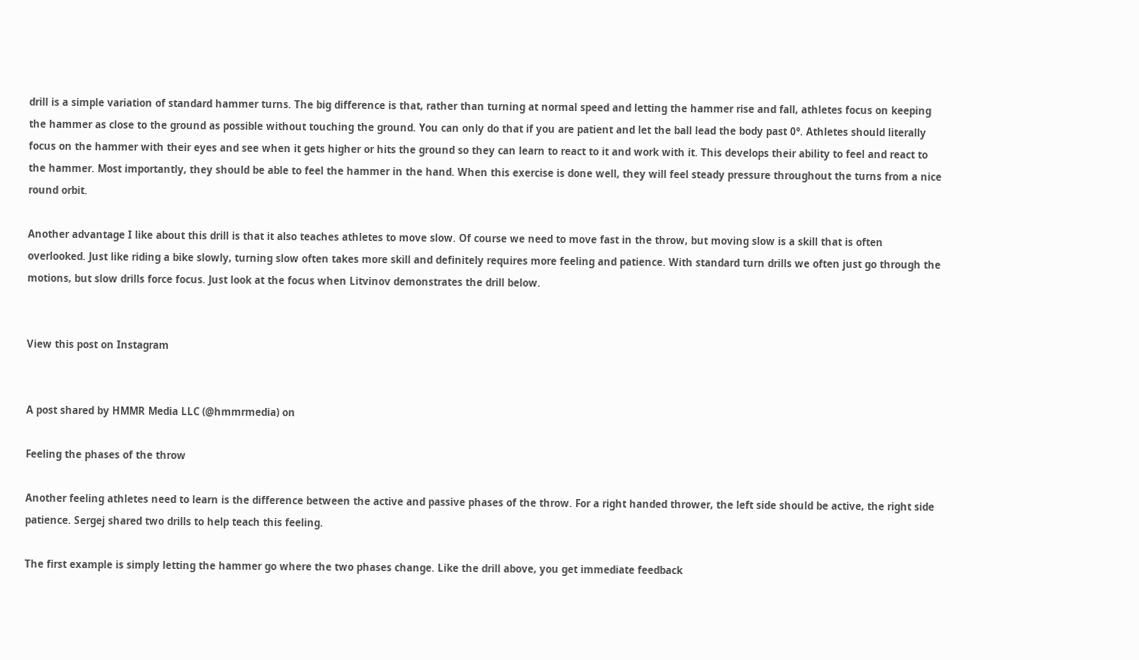drill is a simple variation of standard hammer turns. The big difference is that, rather than turning at normal speed and letting the hammer rise and fall, athletes focus on keeping the hammer as close to the ground as possible without touching the ground. You can only do that if you are patient and let the ball lead the body past 0°. Athletes should literally focus on the hammer with their eyes and see when it gets higher or hits the ground so they can learn to react to it and work with it. This develops their ability to feel and react to the hammer. Most importantly, they should be able to feel the hammer in the hand. When this exercise is done well, they will feel steady pressure throughout the turns from a nice round orbit.

Another advantage I like about this drill is that it also teaches athletes to move slow. Of course we need to move fast in the throw, but moving slow is a skill that is often overlooked. Just like riding a bike slowly, turning slow often takes more skill and definitely requires more feeling and patience. With standard turn drills we often just go through the motions, but slow drills force focus. Just look at the focus when Litvinov demonstrates the drill below.


View this post on Instagram


A post shared by HMMR Media LLC (@hmmrmedia) on

Feeling the phases of the throw

Another feeling athletes need to learn is the difference between the active and passive phases of the throw. For a right handed thrower, the left side should be active, the right side patience. Sergej shared two drills to help teach this feeling.

The first example is simply letting the hammer go where the two phases change. Like the drill above, you get immediate feedback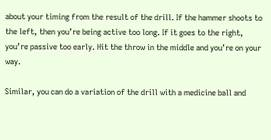about your timing from the result of the drill. If the hammer shoots to the left, then you’re being active too long. If it goes to the right, you’re passive too early. Hit the throw in the middle and you’re on your way.

Similar, you can do a variation of the drill with a medicine ball and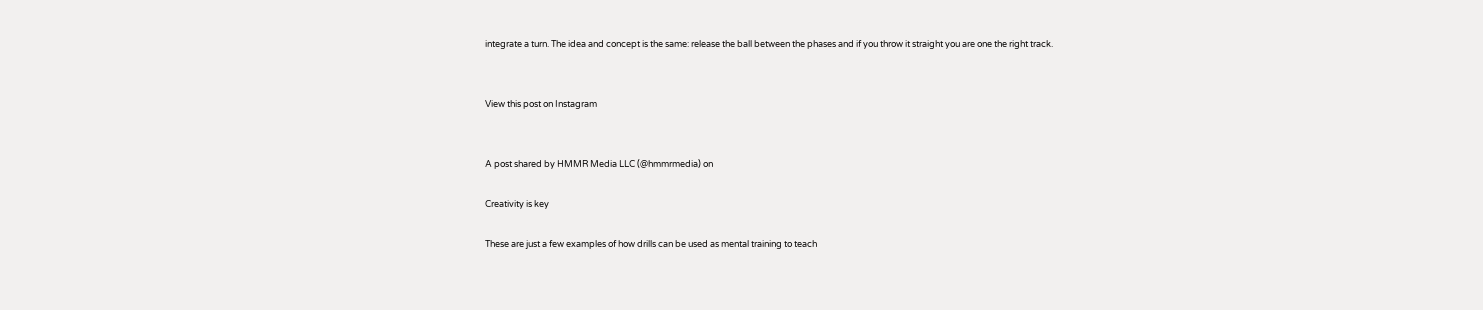integrate a turn. The idea and concept is the same: release the ball between the phases and if you throw it straight you are one the right track.


View this post on Instagram


A post shared by HMMR Media LLC (@hmmrmedia) on

Creativity is key

These are just a few examples of how drills can be used as mental training to teach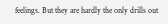feelings. But they are hardly the only drills out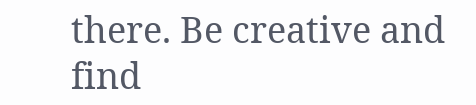there. Be creative and find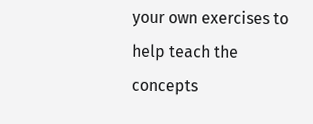your own exercises to help teach the concepts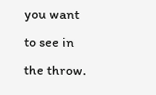you want to see in the throw.